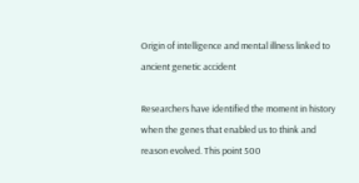Origin of intelligence and mental illness linked to ancient genetic accident

Researchers have identified the moment in history when the genes that enabled us to think and reason evolved. This point 500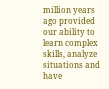million years ago provided our ability to learn complex skills, analyze situations and have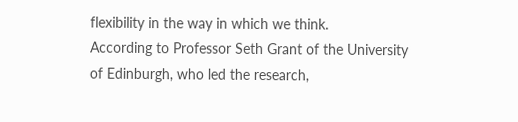flexibility in the way in which we think.
According to Professor Seth Grant of the University of Edinburgh, who led the research,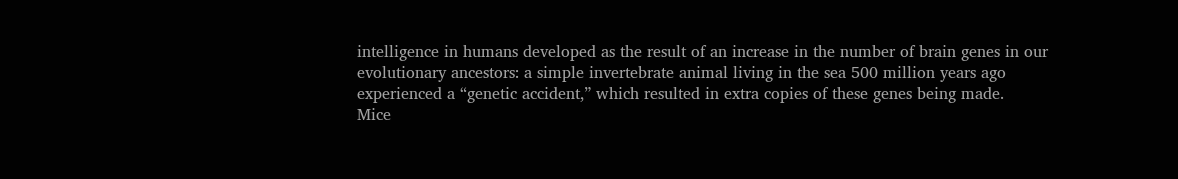intelligence in humans developed as the result of an increase in the number of brain genes in our evolutionary ancestors: a simple invertebrate animal living in the sea 500 million years ago experienced a “genetic accident,” which resulted in extra copies of these genes being made.
Mice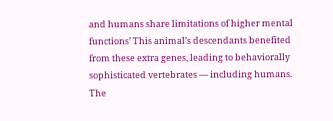and humans share limitations of higher mental functions’ This animal’s descendants benefited from these extra genes, leading to behaviorally sophisticated vertebrates — including humans.
The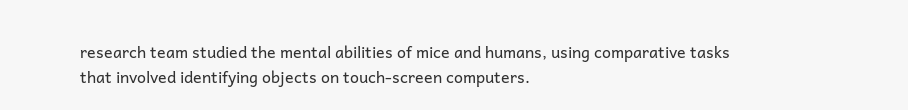research team studied the mental abilities of mice and humans, using comparative tasks that involved identifying objects on touch-screen computers.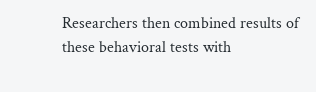Researchers then combined results of these behavioral tests with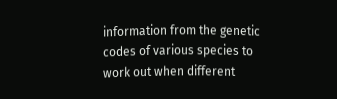information from the genetic codes of various species to work out when different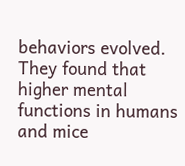behaviors evolved.
They found that higher mental functions in humans and mice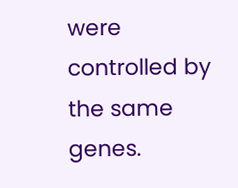were controlled by the same genes.